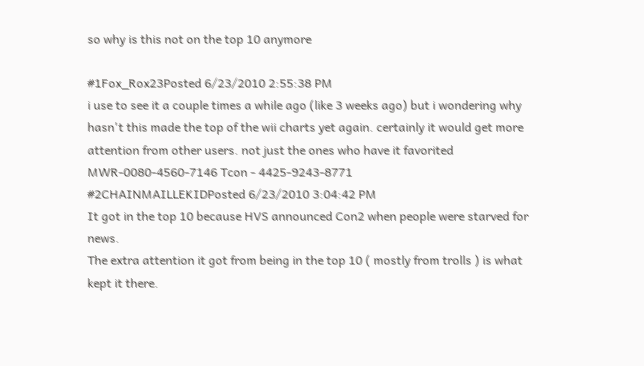so why is this not on the top 10 anymore

#1Fox_Rox23Posted 6/23/2010 2:55:38 PM
i use to see it a couple times a while ago (like 3 weeks ago) but i wondering why hasn't this made the top of the wii charts yet again. certainly it would get more attention from other users. not just the ones who have it favorited
MWR-0080-4560-7146 Tcon - 4425-9243-8771
#2CHAINMAILLEKIDPosted 6/23/2010 3:04:42 PM
It got in the top 10 because HVS announced Con2 when people were starved for news.
The extra attention it got from being in the top 10 ( mostly from trolls ) is what kept it there.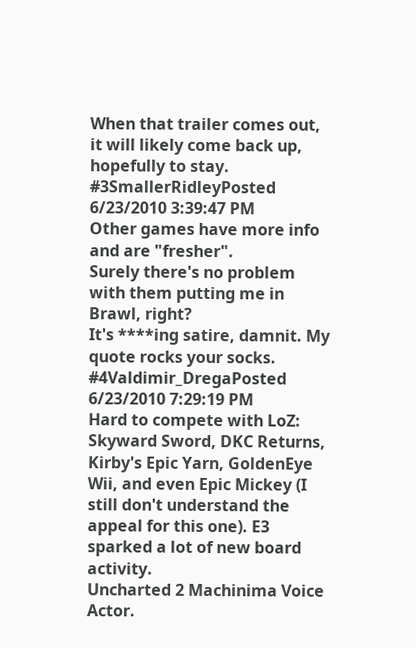When that trailer comes out, it will likely come back up, hopefully to stay.
#3SmallerRidleyPosted 6/23/2010 3:39:47 PM
Other games have more info and are "fresher".
Surely there's no problem with them putting me in Brawl, right?
It's ****ing satire, damnit. My quote rocks your socks.
#4Valdimir_DregaPosted 6/23/2010 7:29:19 PM
Hard to compete with LoZ: Skyward Sword, DKC Returns, Kirby's Epic Yarn, GoldenEye Wii, and even Epic Mickey (I still don't understand the appeal for this one). E3 sparked a lot of new board activity.
Uncharted 2 Machinima Voice Actor.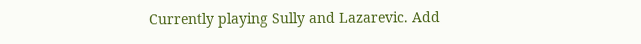Currently playing Sully and Lazarevic. Add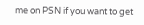me on PSN if you want to get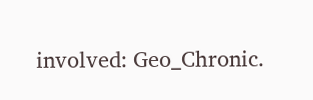involved: Geo_Chronic.